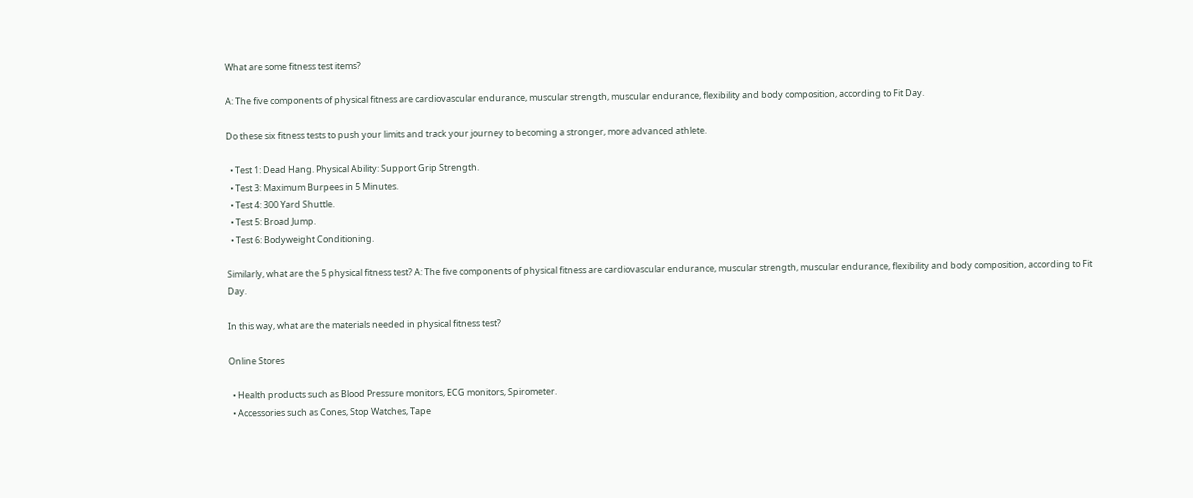What are some fitness test items?

A: The five components of physical fitness are cardiovascular endurance, muscular strength, muscular endurance, flexibility and body composition, according to Fit Day.

Do these six fitness tests to push your limits and track your journey to becoming a stronger, more advanced athlete.

  • Test 1: Dead Hang. Physical Ability: Support Grip Strength.
  • Test 3: Maximum Burpees in 5 Minutes.
  • Test 4: 300 Yard Shuttle.
  • Test 5: Broad Jump.
  • Test 6: Bodyweight Conditioning.

Similarly, what are the 5 physical fitness test? A: The five components of physical fitness are cardiovascular endurance, muscular strength, muscular endurance, flexibility and body composition, according to Fit Day.

In this way, what are the materials needed in physical fitness test?

Online Stores

  • Health products such as Blood Pressure monitors, ECG monitors, Spirometer.
  • Accessories such as Cones, Stop Watches, Tape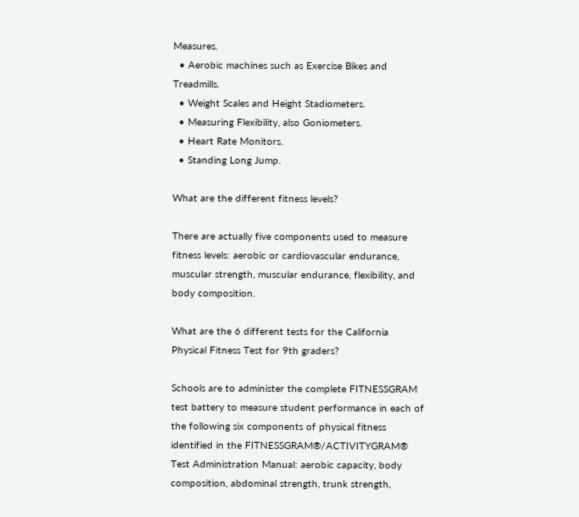Measures.
  • Aerobic machines such as Exercise Bikes and Treadmills.
  • Weight Scales and Height Stadiometers.
  • Measuring Flexibility, also Goniometers.
  • Heart Rate Monitors.
  • Standing Long Jump.

What are the different fitness levels?

There are actually five components used to measure fitness levels: aerobic or cardiovascular endurance, muscular strength, muscular endurance, flexibility, and body composition.

What are the 6 different tests for the California Physical Fitness Test for 9th graders?

Schools are to administer the complete FITNESSGRAM test battery to measure student performance in each of the following six components of physical fitness identified in the FITNESSGRAM®/ACTIVITYGRAM® Test Administration Manual: aerobic capacity, body composition, abdominal strength, trunk strength,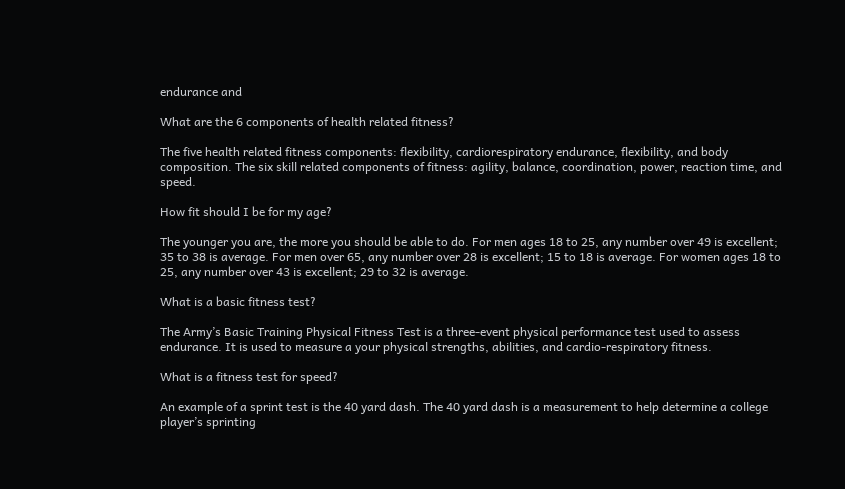endurance and

What are the 6 components of health related fitness?

The five health related fitness components: flexibility, cardiorespiratory endurance, flexibility, and body composition. The six skill related components of fitness: agility, balance, coordination, power, reaction time, and speed.

How fit should I be for my age?

The younger you are, the more you should be able to do. For men ages 18 to 25, any number over 49 is excellent; 35 to 38 is average. For men over 65, any number over 28 is excellent; 15 to 18 is average. For women ages 18 to 25, any number over 43 is excellent; 29 to 32 is average.

What is a basic fitness test?

The Army’s Basic Training Physical Fitness Test is a three-event physical performance test used to assess endurance. It is used to measure a your physical strengths, abilities, and cardio-respiratory fitness.

What is a fitness test for speed?

An example of a sprint test is the 40 yard dash. The 40 yard dash is a measurement to help determine a college player’s sprinting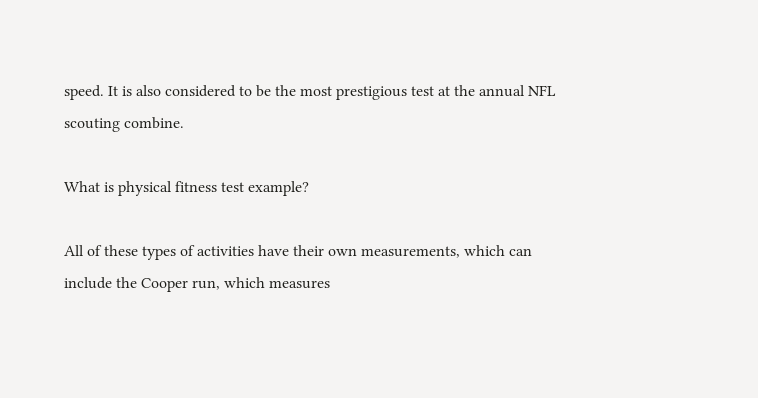speed. It is also considered to be the most prestigious test at the annual NFL scouting combine.

What is physical fitness test example?

All of these types of activities have their own measurements, which can include the Cooper run, which measures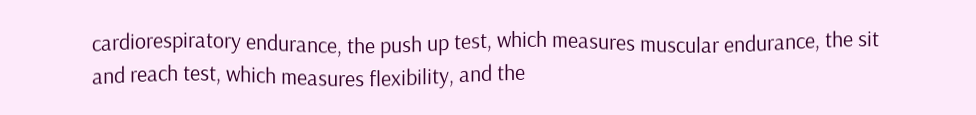cardiorespiratory endurance, the push up test, which measures muscular endurance, the sit and reach test, which measures flexibility, and the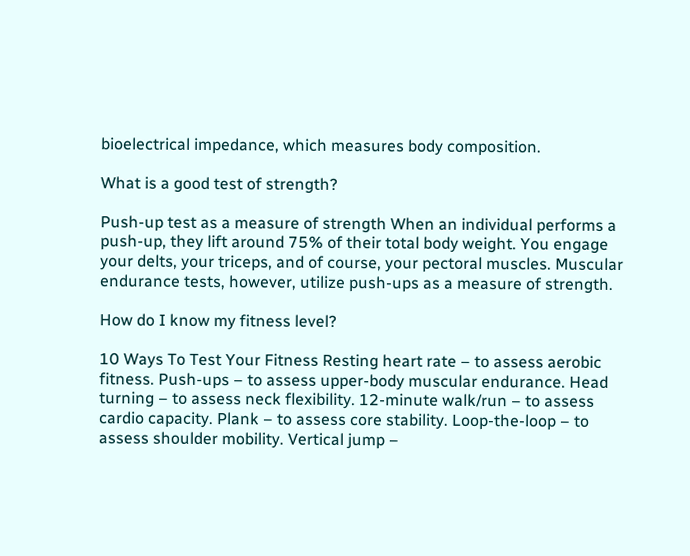bioelectrical impedance, which measures body composition.

What is a good test of strength?

Push-up test as a measure of strength When an individual performs a push-up, they lift around 75% of their total body weight. You engage your delts, your triceps, and of course, your pectoral muscles. Muscular endurance tests, however, utilize push-ups as a measure of strength.

How do I know my fitness level?

10 Ways To Test Your Fitness Resting heart rate – to assess aerobic fitness. Push-ups – to assess upper-body muscular endurance. Head turning – to assess neck flexibility. 12-minute walk/run – to assess cardio capacity. Plank – to assess core stability. Loop-the-loop – to assess shoulder mobility. Vertical jump –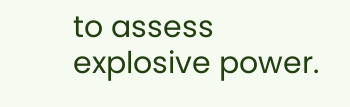to assess explosive power.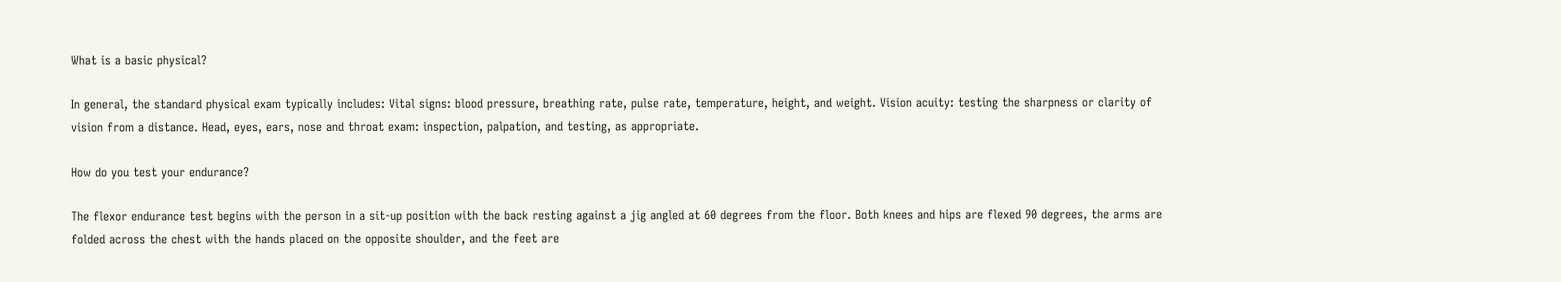What is a basic physical?

In general, the standard physical exam typically includes: Vital signs: blood pressure, breathing rate, pulse rate, temperature, height, and weight. Vision acuity: testing the sharpness or clarity of vision from a distance. Head, eyes, ears, nose and throat exam: inspection, palpation, and testing, as appropriate.

How do you test your endurance?

The flexor endurance test begins with the person in a sit-up position with the back resting against a jig angled at 60 degrees from the floor. Both knees and hips are flexed 90 degrees, the arms are folded across the chest with the hands placed on the opposite shoulder, and the feet are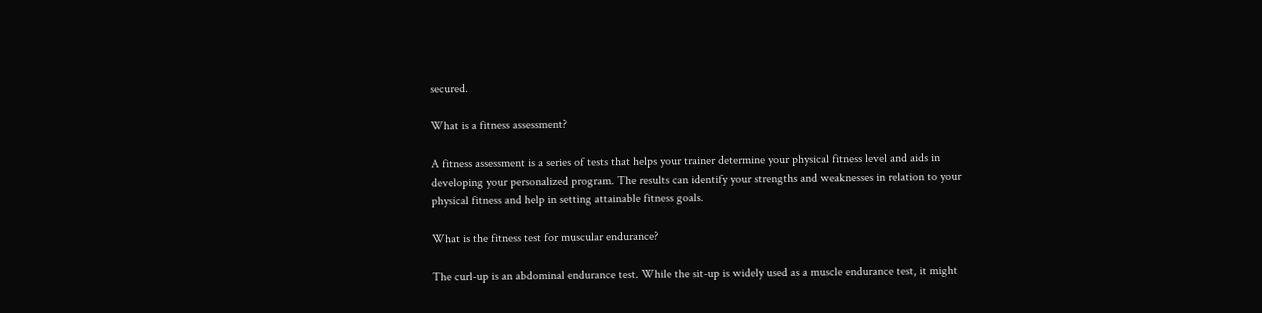secured.

What is a fitness assessment?

A fitness assessment is a series of tests that helps your trainer determine your physical fitness level and aids in developing your personalized program. The results can identify your strengths and weaknesses in relation to your physical fitness and help in setting attainable fitness goals.

What is the fitness test for muscular endurance?

The curl-up is an abdominal endurance test. While the sit-up is widely used as a muscle endurance test, it might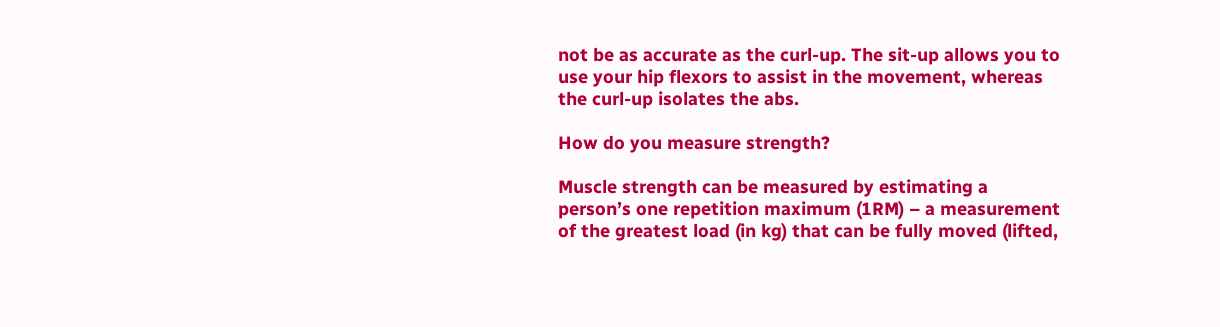not be as accurate as the curl-up. The sit-up allows you to use your hip flexors to assist in the movement, whereas the curl-up isolates the abs.

How do you measure strength?

Muscle strength can be measured by estimating a person’s one repetition maximum (1RM) – a measurement of the greatest load (in kg) that can be fully moved (lifted,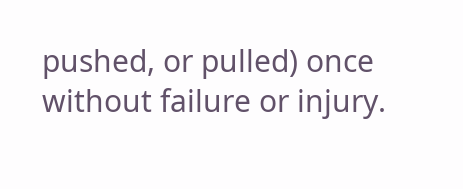pushed, or pulled) once without failure or injury.